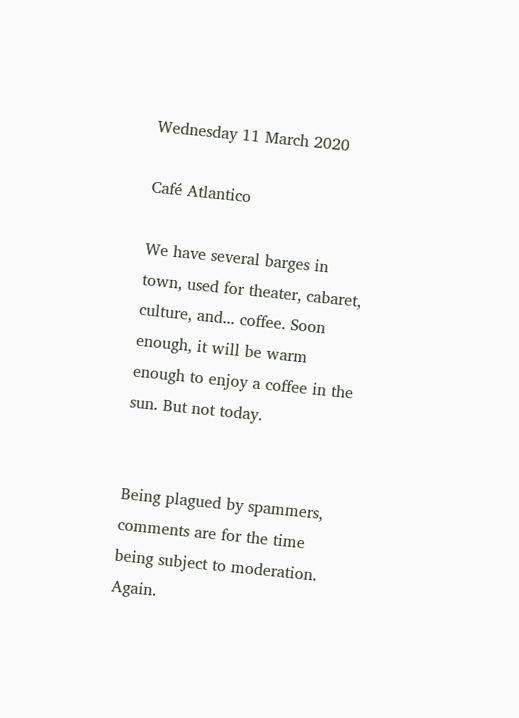Wednesday 11 March 2020

Café Atlantico

We have several barges in town, used for theater, cabaret, culture, and... coffee. Soon enough, it will be warm enough to enjoy a coffee in the sun. But not today.


Being plagued by spammers, comments are for the time being subject to moderation. Again.